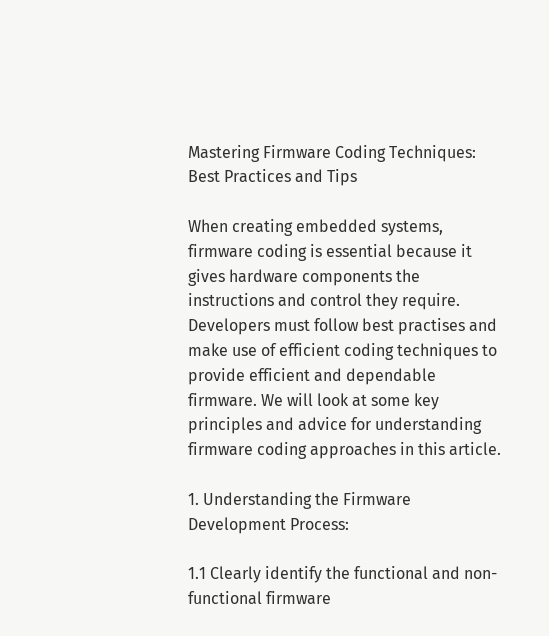Mastering Firmware Coding Techniques: Best Practices and Tips

When creating embedded systems, firmware coding is essential because it gives hardware components the instructions and control they require. Developers must follow best practises and make use of efficient coding techniques to provide efficient and dependable firmware. We will look at some key principles and advice for understanding firmware coding approaches in this article.

1. Understanding the Firmware Development Process:

1.1 Clearly identify the functional and non-functional firmware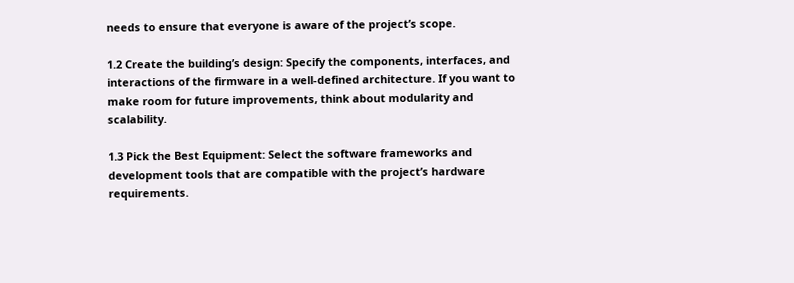needs to ensure that everyone is aware of the project’s scope.

1.2 Create the building’s design: Specify the components, interfaces, and interactions of the firmware in a well-defined architecture. If you want to make room for future improvements, think about modularity and scalability.

1.3 Pick the Best Equipment: Select the software frameworks and development tools that are compatible with the project’s hardware requirements.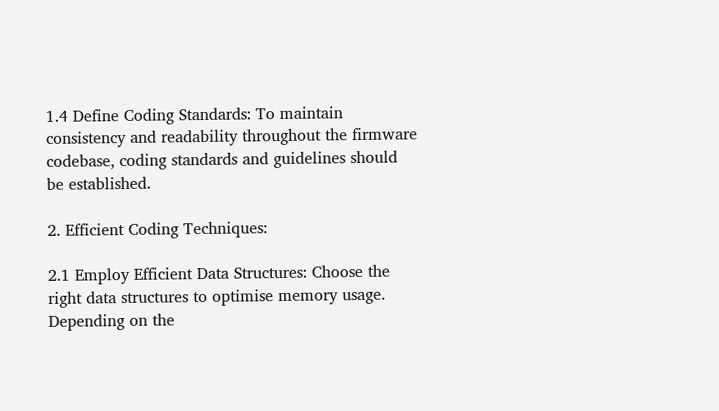1.4 Define Coding Standards: To maintain consistency and readability throughout the firmware codebase, coding standards and guidelines should be established.

2. Efficient Coding Techniques:

2.1 Employ Efficient Data Structures: Choose the right data structures to optimise memory usage. Depending on the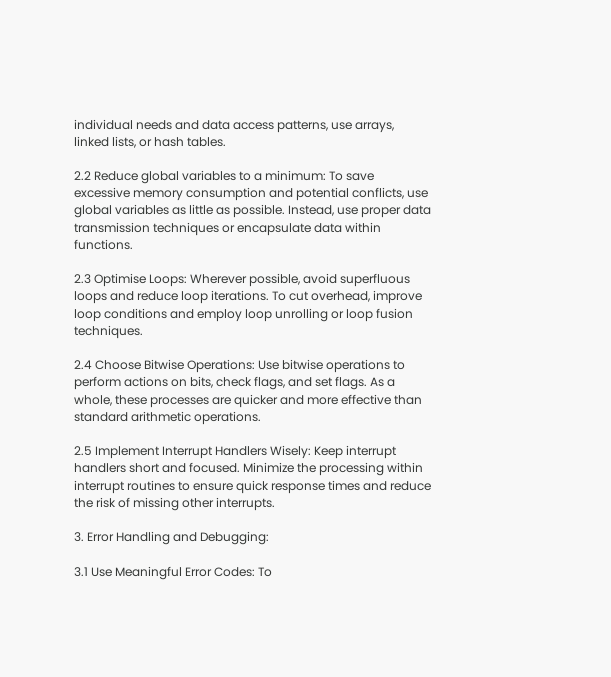individual needs and data access patterns, use arrays, linked lists, or hash tables.

2.2 Reduce global variables to a minimum: To save excessive memory consumption and potential conflicts, use global variables as little as possible. Instead, use proper data transmission techniques or encapsulate data within functions.

2.3 Optimise Loops: Wherever possible, avoid superfluous loops and reduce loop iterations. To cut overhead, improve loop conditions and employ loop unrolling or loop fusion techniques.

2.4 Choose Bitwise Operations: Use bitwise operations to perform actions on bits, check flags, and set flags. As a whole, these processes are quicker and more effective than standard arithmetic operations.

2.5 Implement Interrupt Handlers Wisely: Keep interrupt handlers short and focused. Minimize the processing within interrupt routines to ensure quick response times and reduce the risk of missing other interrupts.

3. Error Handling and Debugging:

3.1 Use Meaningful Error Codes: To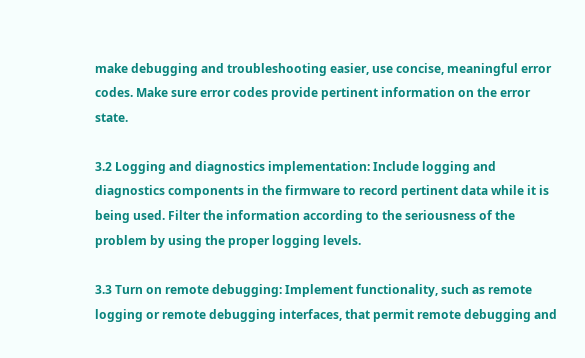make debugging and troubleshooting easier, use concise, meaningful error codes. Make sure error codes provide pertinent information on the error state.

3.2 Logging and diagnostics implementation: Include logging and diagnostics components in the firmware to record pertinent data while it is being used. Filter the information according to the seriousness of the problem by using the proper logging levels.

3.3 Turn on remote debugging: Implement functionality, such as remote logging or remote debugging interfaces, that permit remote debugging and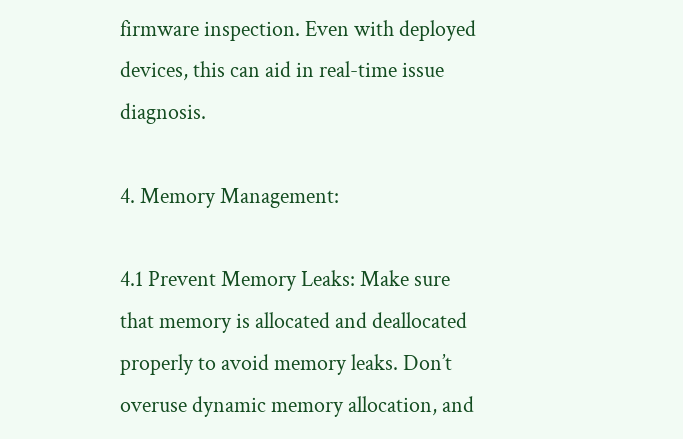firmware inspection. Even with deployed devices, this can aid in real-time issue diagnosis.

4. Memory Management:

4.1 Prevent Memory Leaks: Make sure that memory is allocated and deallocated properly to avoid memory leaks. Don’t overuse dynamic memory allocation, and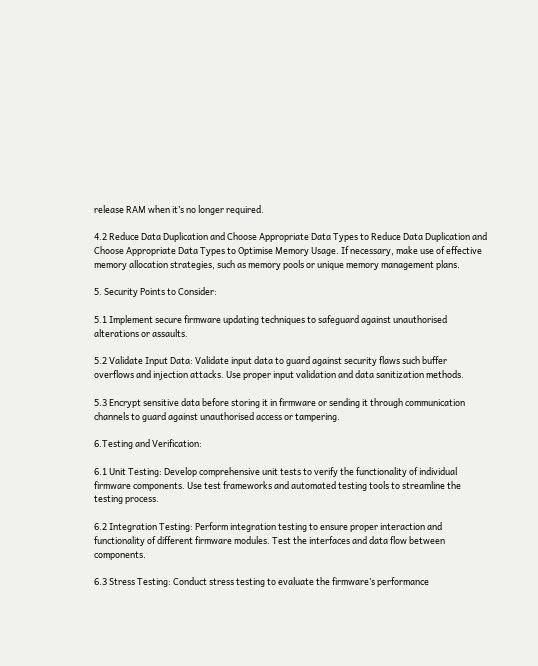release RAM when it’s no longer required.

4.2 Reduce Data Duplication and Choose Appropriate Data Types to Reduce Data Duplication and Choose Appropriate Data Types to Optimise Memory Usage. If necessary, make use of effective memory allocation strategies, such as memory pools or unique memory management plans.

5. Security Points to Consider:

5.1 Implement secure firmware updating techniques to safeguard against unauthorised alterations or assaults.

5.2 Validate Input Data: Validate input data to guard against security flaws such buffer overflows and injection attacks. Use proper input validation and data sanitization methods.

5.3 Encrypt sensitive data before storing it in firmware or sending it through communication channels to guard against unauthorised access or tampering.

6.Testing and Verification:

6.1 Unit Testing: Develop comprehensive unit tests to verify the functionality of individual firmware components. Use test frameworks and automated testing tools to streamline the testing process.

6.2 Integration Testing: Perform integration testing to ensure proper interaction and functionality of different firmware modules. Test the interfaces and data flow between components.

6.3 Stress Testing: Conduct stress testing to evaluate the firmware’s performance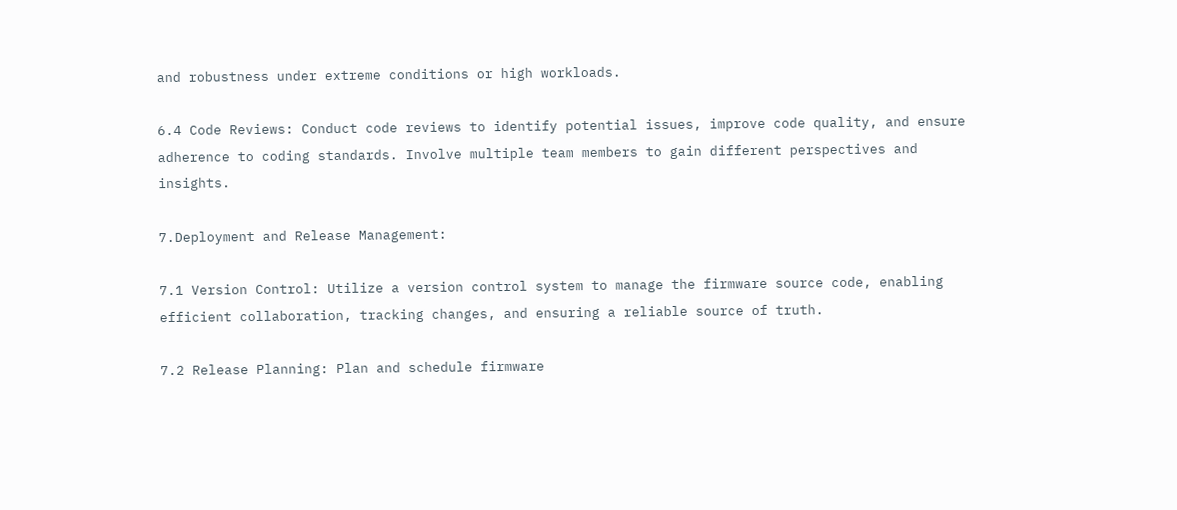and robustness under extreme conditions or high workloads.

6.4 Code Reviews: Conduct code reviews to identify potential issues, improve code quality, and ensure adherence to coding standards. Involve multiple team members to gain different perspectives and insights.

7.Deployment and Release Management:

7.1 Version Control: Utilize a version control system to manage the firmware source code, enabling efficient collaboration, tracking changes, and ensuring a reliable source of truth.

7.2 Release Planning: Plan and schedule firmware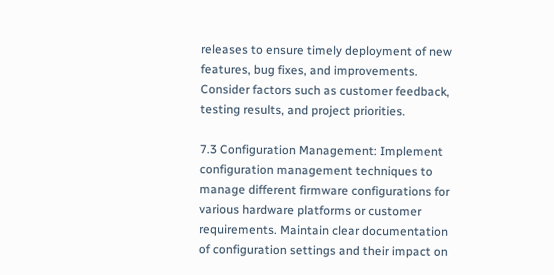releases to ensure timely deployment of new features, bug fixes, and improvements. Consider factors such as customer feedback, testing results, and project priorities.

7.3 Configuration Management: Implement configuration management techniques to manage different firmware configurations for various hardware platforms or customer requirements. Maintain clear documentation of configuration settings and their impact on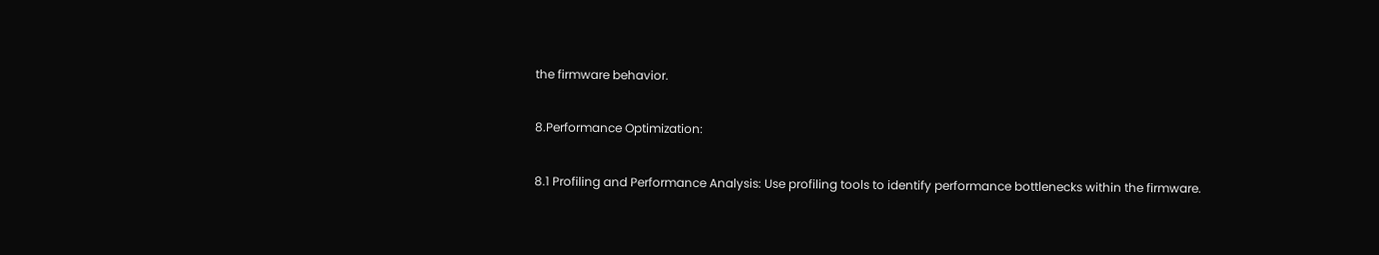the firmware behavior.

8.Performance Optimization:

8.1 Profiling and Performance Analysis: Use profiling tools to identify performance bottlenecks within the firmware.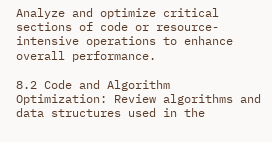Analyze and optimize critical sections of code or resource-intensive operations to enhance overall performance.

8.2 Code and Algorithm Optimization: Review algorithms and data structures used in the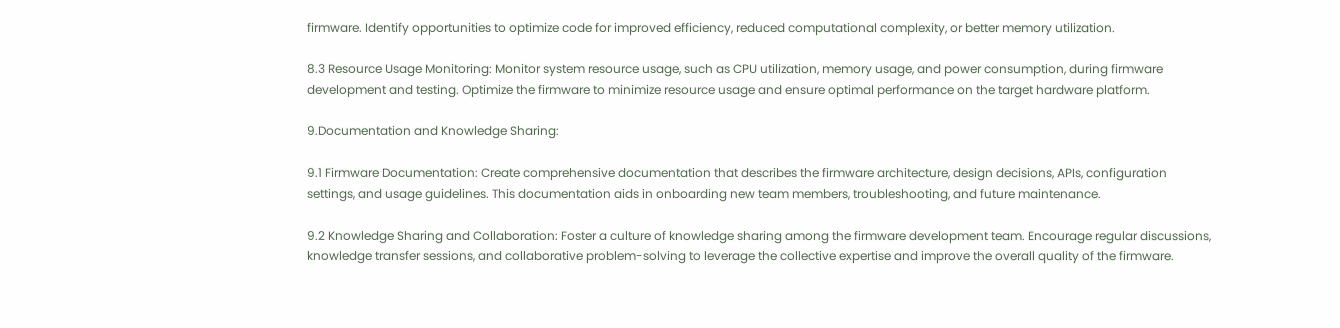firmware. Identify opportunities to optimize code for improved efficiency, reduced computational complexity, or better memory utilization.

8.3 Resource Usage Monitoring: Monitor system resource usage, such as CPU utilization, memory usage, and power consumption, during firmware development and testing. Optimize the firmware to minimize resource usage and ensure optimal performance on the target hardware platform.

9.Documentation and Knowledge Sharing:

9.1 Firmware Documentation: Create comprehensive documentation that describes the firmware architecture, design decisions, APIs, configuration settings, and usage guidelines. This documentation aids in onboarding new team members, troubleshooting, and future maintenance.

9.2 Knowledge Sharing and Collaboration: Foster a culture of knowledge sharing among the firmware development team. Encourage regular discussions, knowledge transfer sessions, and collaborative problem-solving to leverage the collective expertise and improve the overall quality of the firmware.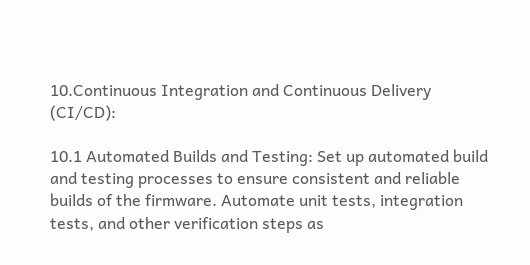10.Continuous Integration and Continuous Delivery (CI/CD):

10.1 Automated Builds and Testing: Set up automated build and testing processes to ensure consistent and reliable builds of the firmware. Automate unit tests, integration tests, and other verification steps as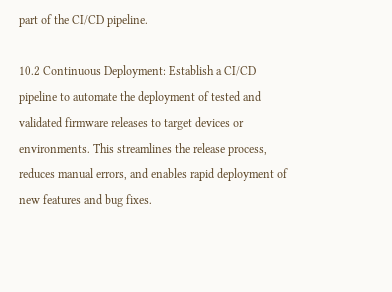part of the CI/CD pipeline.

10.2 Continuous Deployment: Establish a CI/CD pipeline to automate the deployment of tested and validated firmware releases to target devices or environments. This streamlines the release process, reduces manual errors, and enables rapid deployment of new features and bug fixes.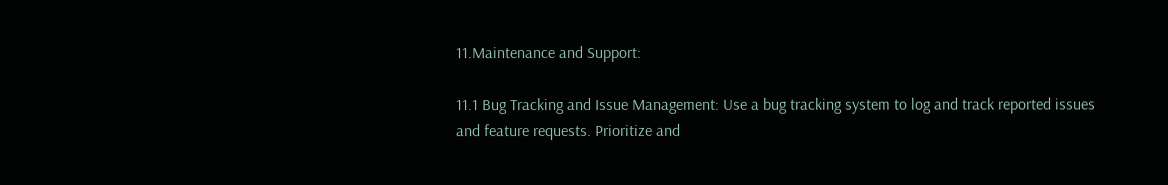11.Maintenance and Support:

11.1 Bug Tracking and Issue Management: Use a bug tracking system to log and track reported issues and feature requests. Prioritize and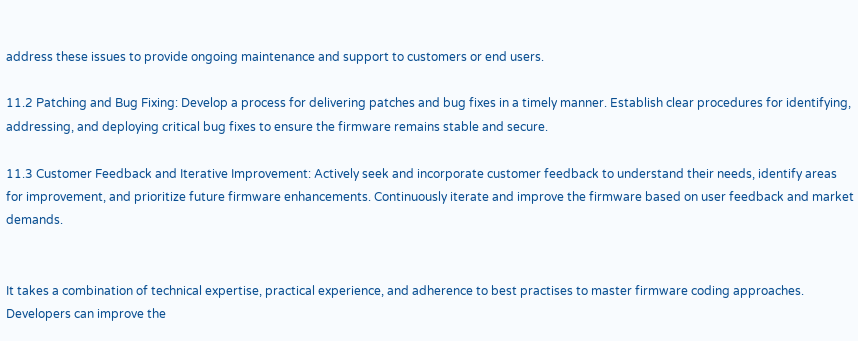address these issues to provide ongoing maintenance and support to customers or end users.

11.2 Patching and Bug Fixing: Develop a process for delivering patches and bug fixes in a timely manner. Establish clear procedures for identifying, addressing, and deploying critical bug fixes to ensure the firmware remains stable and secure.

11.3 Customer Feedback and Iterative Improvement: Actively seek and incorporate customer feedback to understand their needs, identify areas for improvement, and prioritize future firmware enhancements. Continuously iterate and improve the firmware based on user feedback and market demands.


It takes a combination of technical expertise, practical experience, and adherence to best practises to master firmware coding approaches. Developers can improve the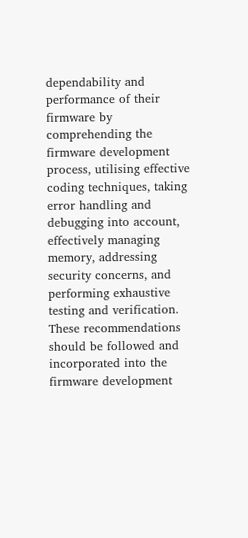dependability and performance of their firmware by comprehending the firmware development process, utilising effective coding techniques, taking error handling and debugging into account, effectively managing memory, addressing security concerns, and performing exhaustive testing and verification. These recommendations should be followed and incorporated into the firmware development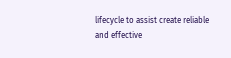lifecycle to assist create reliable and effective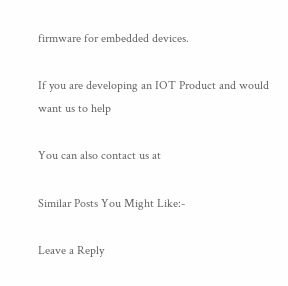firmware for embedded devices.

If you are developing an IOT Product and would want us to help

You can also contact us at

Similar Posts You Might Like:-

Leave a Reply